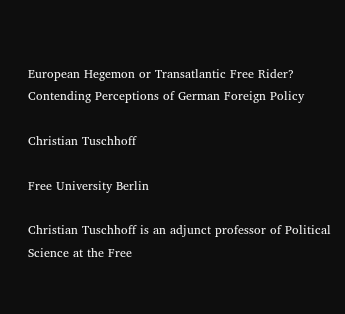European Hegemon or Transatlantic Free Rider? Contending Perceptions of German Foreign Policy

Christian Tuschhoff

Free University Berlin

Christian Tuschhoff is an adjunct professor of Political Science at the Free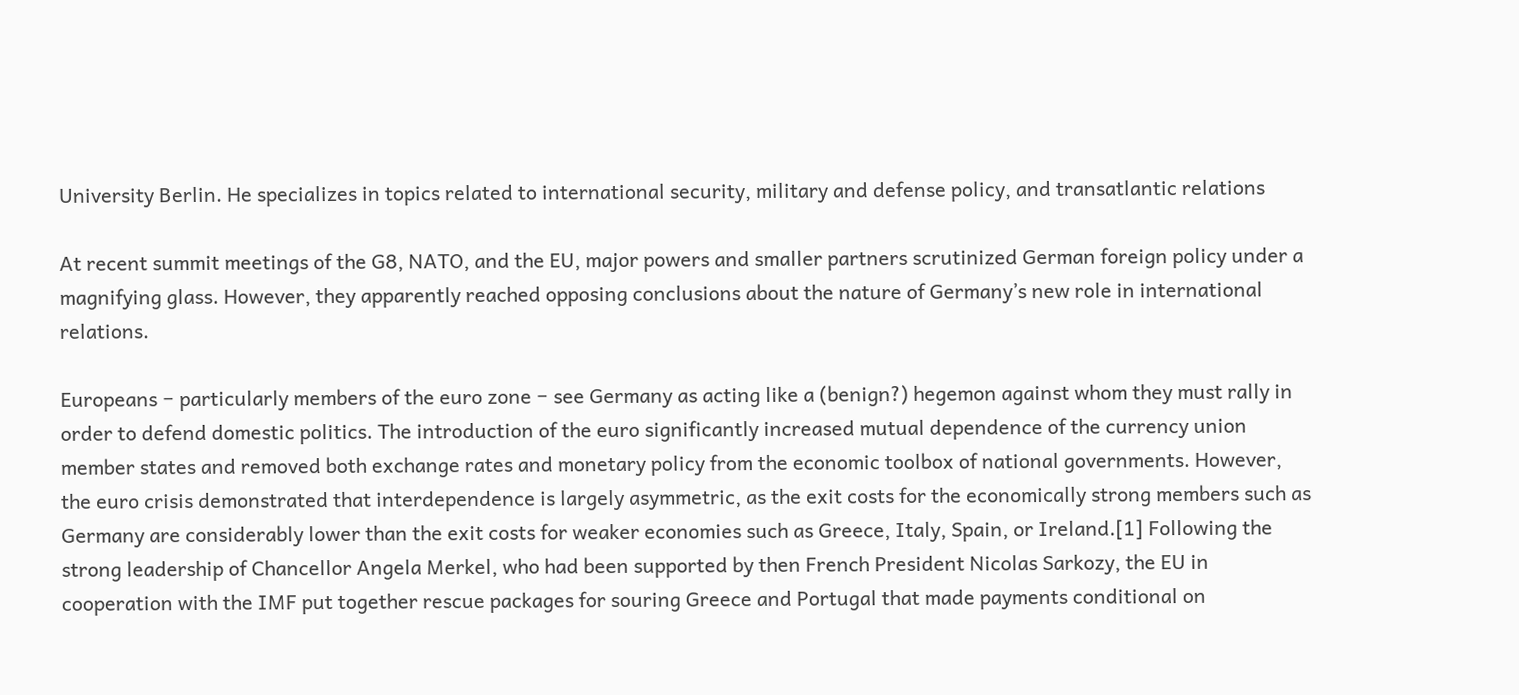University Berlin. He specializes in topics related to international security, military and defense policy, and transatlantic relations

At recent summit meetings of the G8, NATO, and the EU, major powers and smaller partners scrutinized German foreign policy under a magnifying glass. However, they apparently reached opposing conclusions about the nature of Germany’s new role in international relations.

Europeans − particularly members of the euro zone − see Germany as acting like a (benign?) hegemon against whom they must rally in order to defend domestic politics. The introduction of the euro significantly increased mutual dependence of the currency union member states and removed both exchange rates and monetary policy from the economic toolbox of national governments. However, the euro crisis demonstrated that interdependence is largely asymmetric, as the exit costs for the economically strong members such as Germany are considerably lower than the exit costs for weaker economies such as Greece, Italy, Spain, or Ireland.[1] Following the strong leadership of Chancellor Angela Merkel, who had been supported by then French President Nicolas Sarkozy, the EU in cooperation with the IMF put together rescue packages for souring Greece and Portugal that made payments conditional on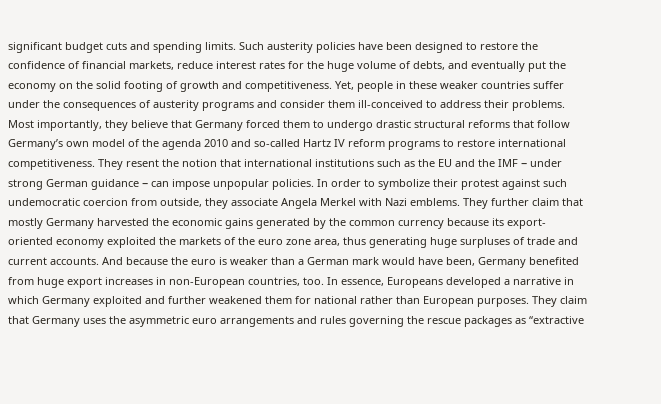significant budget cuts and spending limits. Such austerity policies have been designed to restore the confidence of financial markets, reduce interest rates for the huge volume of debts, and eventually put the economy on the solid footing of growth and competitiveness. Yet, people in these weaker countries suffer under the consequences of austerity programs and consider them ill-conceived to address their problems. Most importantly, they believe that Germany forced them to undergo drastic structural reforms that follow Germany’s own model of the agenda 2010 and so-called Hartz IV reform programs to restore international competitiveness. They resent the notion that international institutions such as the EU and the IMF − under strong German guidance − can impose unpopular policies. In order to symbolize their protest against such undemocratic coercion from outside, they associate Angela Merkel with Nazi emblems. They further claim that mostly Germany harvested the economic gains generated by the common currency because its export-oriented economy exploited the markets of the euro zone area, thus generating huge surpluses of trade and current accounts. And because the euro is weaker than a German mark would have been, Germany benefited from huge export increases in non-European countries, too. In essence, Europeans developed a narrative in which Germany exploited and further weakened them for national rather than European purposes. They claim that Germany uses the asymmetric euro arrangements and rules governing the rescue packages as “extractive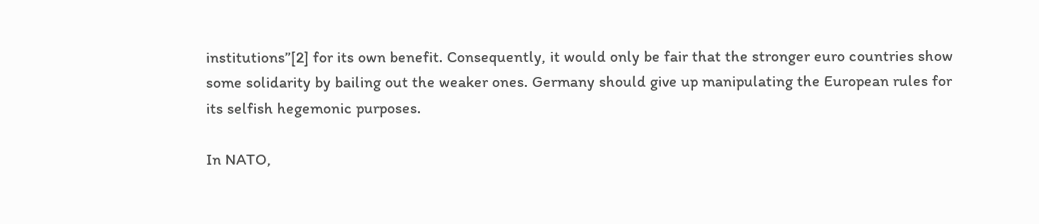institutions”[2] for its own benefit. Consequently, it would only be fair that the stronger euro countries show some solidarity by bailing out the weaker ones. Germany should give up manipulating the European rules for its selfish hegemonic purposes.

In NATO,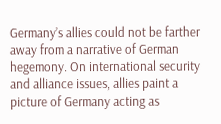Germany’s allies could not be farther away from a narrative of German hegemony. On international security and alliance issues, allies paint a picture of Germany acting as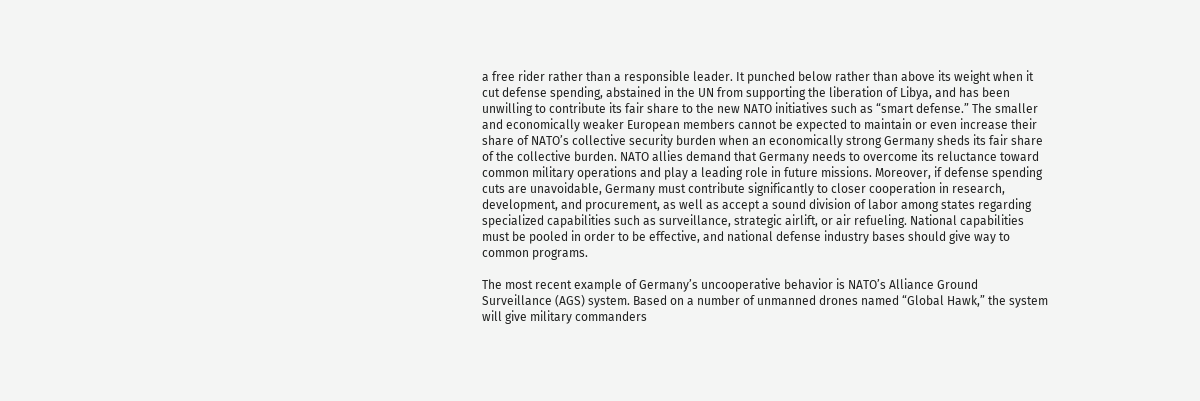a free rider rather than a responsible leader. It punched below rather than above its weight when it cut defense spending, abstained in the UN from supporting the liberation of Libya, and has been unwilling to contribute its fair share to the new NATO initiatives such as “smart defense.” The smaller and economically weaker European members cannot be expected to maintain or even increase their share of NATO’s collective security burden when an economically strong Germany sheds its fair share of the collective burden. NATO allies demand that Germany needs to overcome its reluctance toward common military operations and play a leading role in future missions. Moreover, if defense spending cuts are unavoidable, Germany must contribute significantly to closer cooperation in research, development, and procurement, as well as accept a sound division of labor among states regarding specialized capabilities such as surveillance, strategic airlift, or air refueling. National capabilities must be pooled in order to be effective, and national defense industry bases should give way to common programs.

The most recent example of Germany’s uncooperative behavior is NATO’s Alliance Ground Surveillance (AGS) system. Based on a number of unmanned drones named “Global Hawk,” the system will give military commanders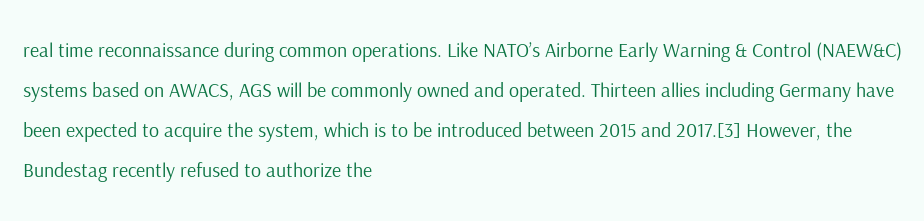real time reconnaissance during common operations. Like NATO’s Airborne Early Warning & Control (NAEW&C) systems based on AWACS, AGS will be commonly owned and operated. Thirteen allies including Germany have been expected to acquire the system, which is to be introduced between 2015 and 2017.[3] However, the Bundestag recently refused to authorize the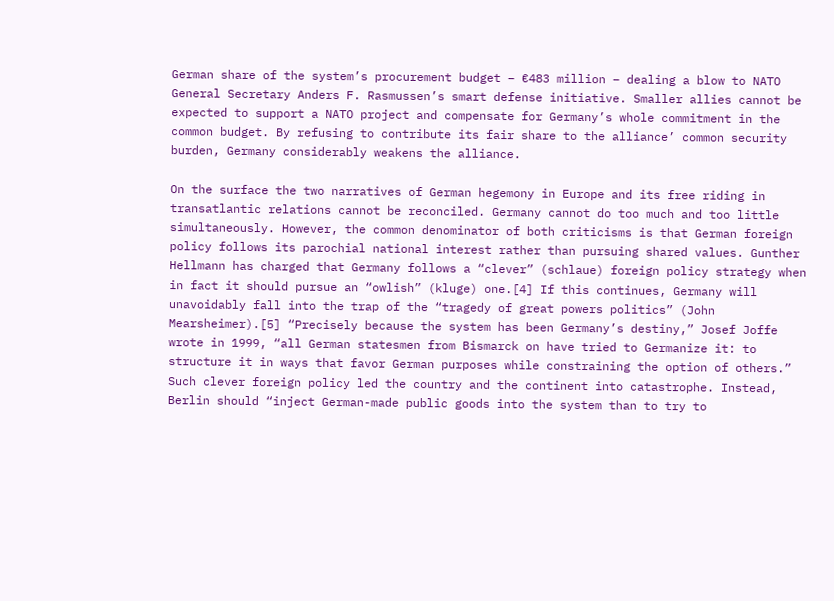German share of the system’s procurement budget − €483 million – dealing a blow to NATO General Secretary Anders F. Rasmussen’s smart defense initiative. Smaller allies cannot be expected to support a NATO project and compensate for Germany’s whole commitment in the common budget. By refusing to contribute its fair share to the alliance’ common security burden, Germany considerably weakens the alliance.

On the surface the two narratives of German hegemony in Europe and its free riding in transatlantic relations cannot be reconciled. Germany cannot do too much and too little simultaneously. However, the common denominator of both criticisms is that German foreign policy follows its parochial national interest rather than pursuing shared values. Gunther Hellmann has charged that Germany follows a “clever” (schlaue) foreign policy strategy when in fact it should pursue an “owlish” (kluge) one.[4] If this continues, Germany will unavoidably fall into the trap of the “tragedy of great powers politics” (John Mearsheimer).[5] “Precisely because the system has been Germany’s destiny,” Josef Joffe wrote in 1999, “all German statesmen from Bismarck on have tried to Germanize it: to structure it in ways that favor German purposes while constraining the option of others.” Such clever foreign policy led the country and the continent into catastrophe. Instead, Berlin should “inject German-made public goods into the system than to try to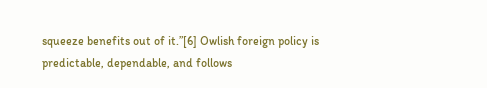squeeze benefits out of it.”[6] Owlish foreign policy is predictable, dependable, and follows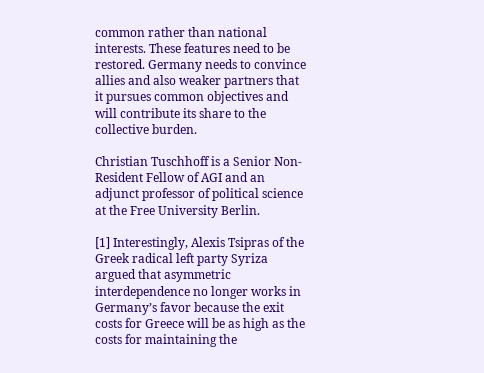common rather than national interests. These features need to be restored. Germany needs to convince allies and also weaker partners that it pursues common objectives and will contribute its share to the collective burden.

Christian Tuschhoff is a Senior Non-Resident Fellow of AGI and an adjunct professor of political science at the Free University Berlin.

[1] Interestingly, Alexis Tsipras of the Greek radical left party Syriza argued that asymmetric interdependence no longer works in Germany’s favor because the exit costs for Greece will be as high as the costs for maintaining the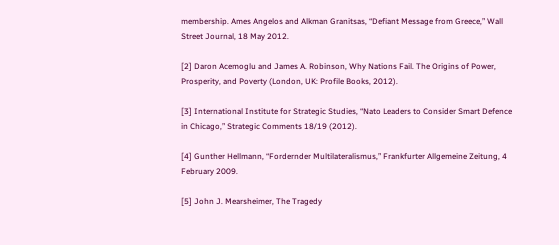membership. Ames Angelos and Alkman Granitsas, “Defiant Message from Greece,” Wall Street Journal, 18 May 2012.

[2] Daron Acemoglu and James A. Robinson, Why Nations Fail. The Origins of Power, Prosperity, and Poverty (London, UK: Profile Books, 2012).

[3] International Institute for Strategic Studies, “Nato Leaders to Consider Smart Defence in Chicago,” Strategic Comments 18/19 (2012).

[4] Gunther Hellmann, “Fordernder Multilateralismus,” Frankfurter Allgemeine Zeitung, 4 February 2009.

[5] John J. Mearsheimer, The Tragedy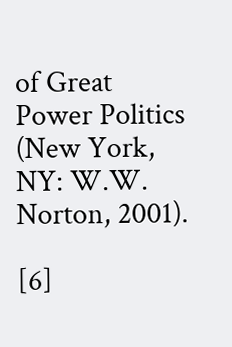of Great Power Politics (New York, NY: W.W. Norton, 2001).

[6]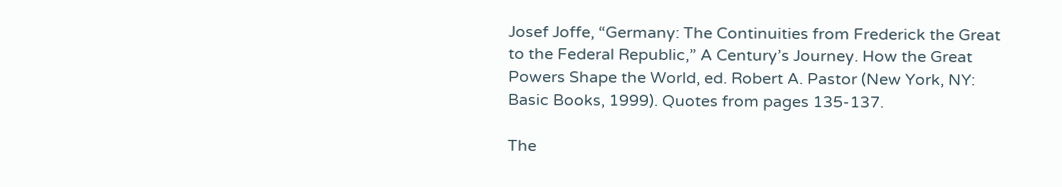Josef Joffe, “Germany: The Continuities from Frederick the Great to the Federal Republic,” A Century’s Journey. How the Great Powers Shape the World, ed. Robert A. Pastor (New York, NY: Basic Books, 1999). Quotes from pages 135-137.

The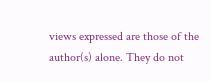views expressed are those of the author(s) alone. They do not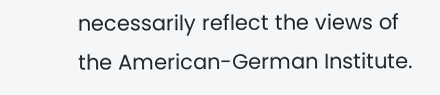necessarily reflect the views of the American-German Institute.